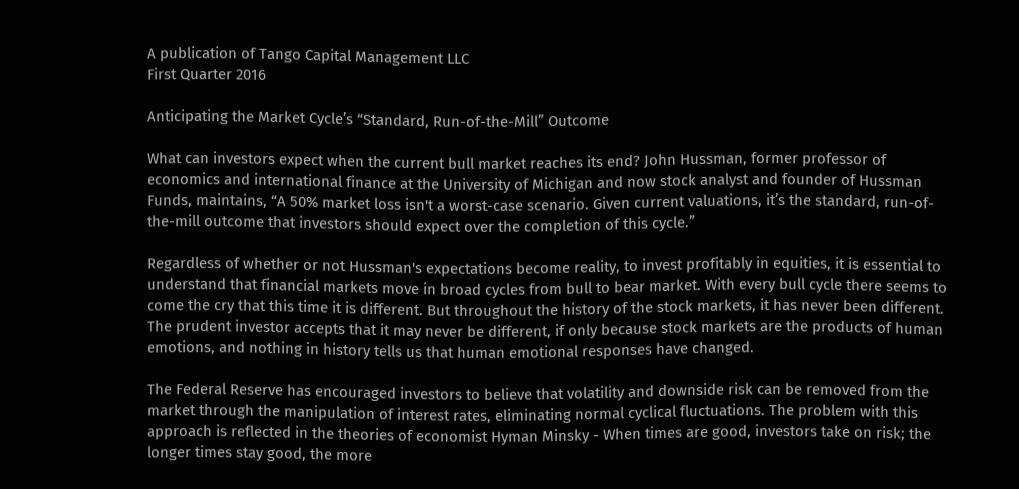A publication of Tango Capital Management LLC
First Quarter 2016

Anticipating the Market Cycle’s “Standard, Run-of-the-Mill” Outcome

What can investors expect when the current bull market reaches its end? John Hussman, former professor of economics and international finance at the University of Michigan and now stock analyst and founder of Hussman Funds, maintains, “A 50% market loss isn't a worst-case scenario. Given current valuations, it’s the standard, run-of-the-mill outcome that investors should expect over the completion of this cycle.”

Regardless of whether or not Hussman's expectations become reality, to invest profitably in equities, it is essential to understand that financial markets move in broad cycles from bull to bear market. With every bull cycle there seems to come the cry that this time it is different. But throughout the history of the stock markets, it has never been different. The prudent investor accepts that it may never be different, if only because stock markets are the products of human emotions, and nothing in history tells us that human emotional responses have changed.

The Federal Reserve has encouraged investors to believe that volatility and downside risk can be removed from the market through the manipulation of interest rates, eliminating normal cyclical fluctuations. The problem with this approach is reflected in the theories of economist Hyman Minsky - When times are good, investors take on risk; the longer times stay good, the more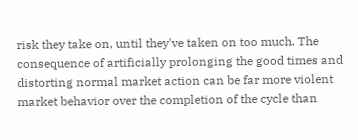risk they take on, until they've taken on too much. The consequence of artificially prolonging the good times and distorting normal market action can be far more violent market behavior over the completion of the cycle than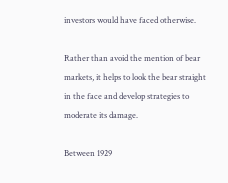investors would have faced otherwise.

Rather than avoid the mention of bear markets, it helps to look the bear straight in the face and develop strategies to moderate its damage.

Between 1929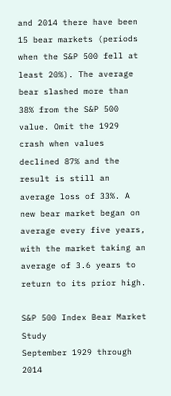and 2014 there have been 15 bear markets (periods when the S&P 500 fell at least 20%). The average bear slashed more than 38% from the S&P 500 value. Omit the 1929 crash when values declined 87% and the result is still an average loss of 33%. A new bear market began on average every five years, with the market taking an average of 3.6 years to return to its prior high.

S&P 500 Index Bear Market Study
September 1929 through 2014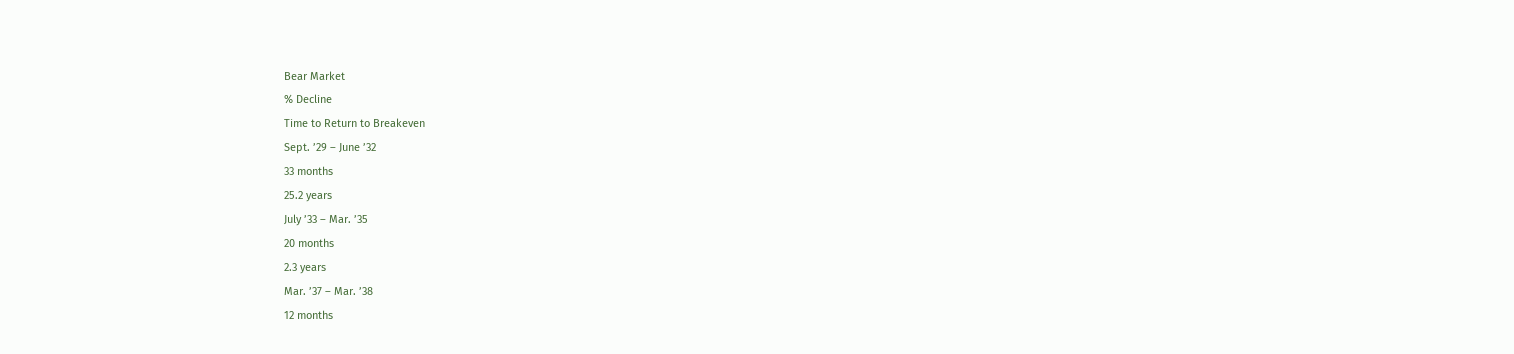Bear Market
% Decline
Time to Return to Breakeven
Sept. ’29 – June ’32
33 months
25.2 years
July ’33 – Mar. ’35
20 months
2.3 years
Mar. ’37 – Mar. ’38
12 months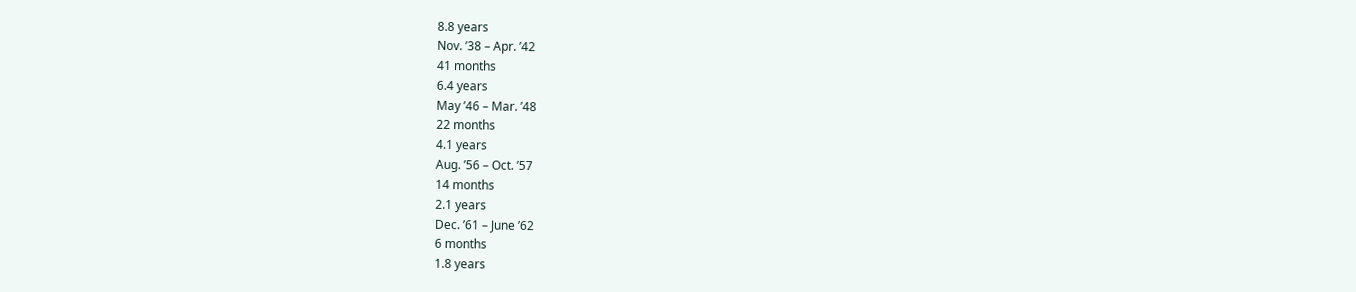8.8 years
Nov. ’38 – Apr. ’42
41 months
6.4 years
May ’46 – Mar. ’48
22 months
4.1 years
Aug. ’56 – Oct. ’57
14 months
2.1 years
Dec. ’61 – June ’62
6 months
1.8 years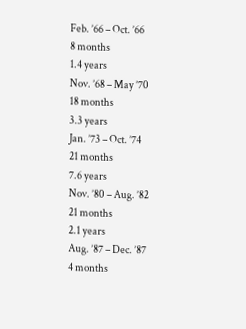Feb. ’66 – Oct. ’66
8 months
1.4 years
Nov. ’68 – May ’70
18 months
3.3 years
Jan. ’73 – Oct. ’74
21 months
7.6 years
Nov. ’80 – Aug. ’82
21 months
2.1 years
Aug. ’87 – Dec. ’87
4 months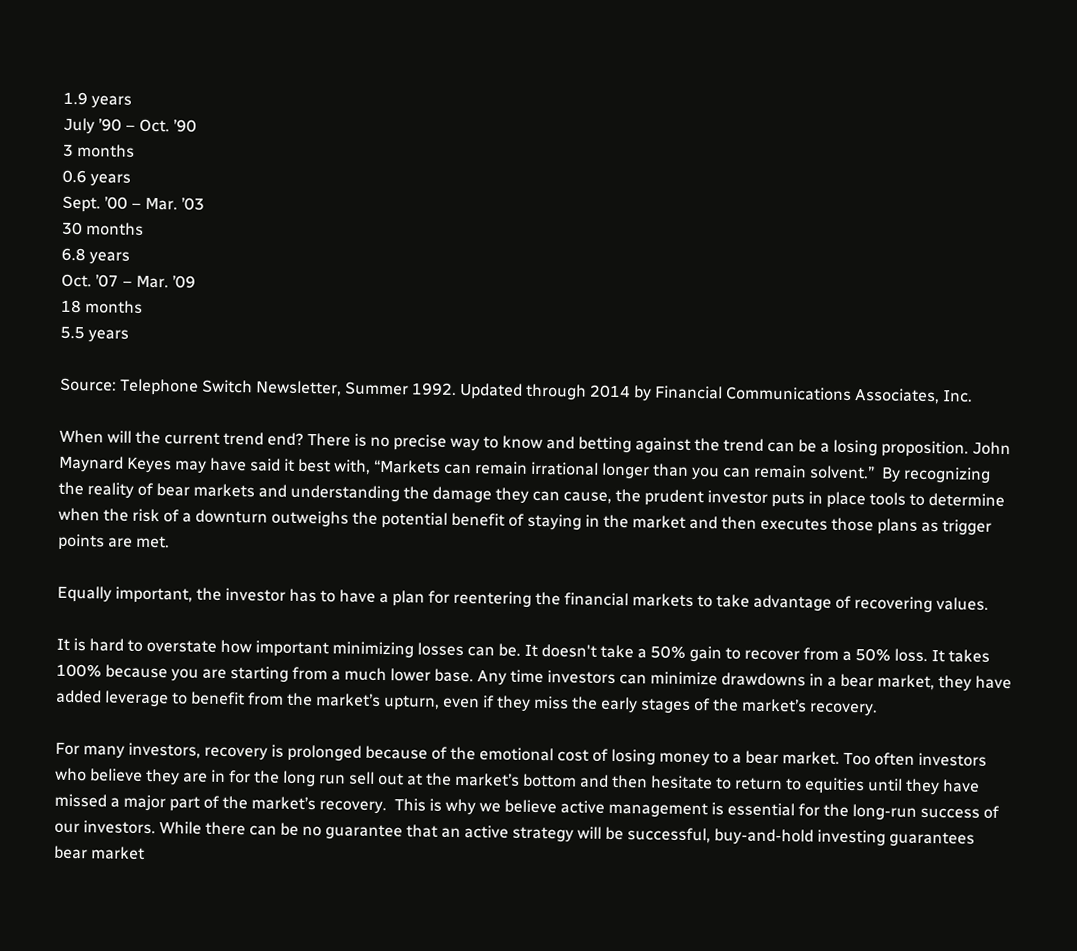1.9 years
July ’90 – Oct. ’90
3 months
0.6 years
Sept. ’00 – Mar. ’03
30 months
6.8 years
Oct. ’07 – Mar. ’09
18 months
5.5 years

Source: Telephone Switch Newsletter, Summer 1992. Updated through 2014 by Financial Communications Associates, Inc.

When will the current trend end? There is no precise way to know and betting against the trend can be a losing proposition. John Maynard Keyes may have said it best with, “Markets can remain irrational longer than you can remain solvent.”  By recognizing the reality of bear markets and understanding the damage they can cause, the prudent investor puts in place tools to determine when the risk of a downturn outweighs the potential benefit of staying in the market and then executes those plans as trigger points are met.

Equally important, the investor has to have a plan for reentering the financial markets to take advantage of recovering values.

It is hard to overstate how important minimizing losses can be. It doesn't take a 50% gain to recover from a 50% loss. It takes 100% because you are starting from a much lower base. Any time investors can minimize drawdowns in a bear market, they have added leverage to benefit from the market’s upturn, even if they miss the early stages of the market’s recovery.

For many investors, recovery is prolonged because of the emotional cost of losing money to a bear market. Too often investors who believe they are in for the long run sell out at the market’s bottom and then hesitate to return to equities until they have missed a major part of the market’s recovery.  This is why we believe active management is essential for the long-run success of our investors. While there can be no guarantee that an active strategy will be successful, buy-and-hold investing guarantees bear market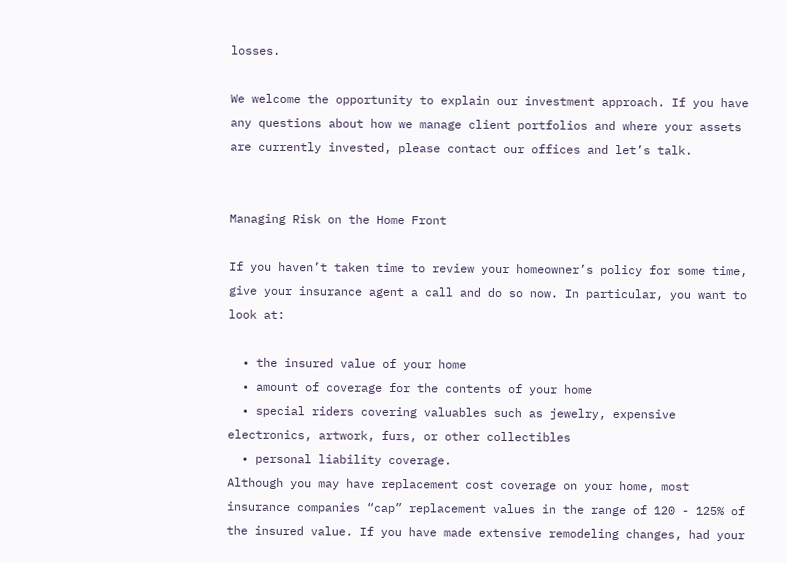losses.

We welcome the opportunity to explain our investment approach. If you have any questions about how we manage client portfolios and where your assets are currently invested, please contact our offices and let’s talk.


Managing Risk on the Home Front

If you haven’t taken time to review your homeowner’s policy for some time, give your insurance agent a call and do so now. In particular, you want to look at:

  • the insured value of your home
  • amount of coverage for the contents of your home
  • special riders covering valuables such as jewelry, expensive electronics, artwork, furs, or other collectibles
  • personal liability coverage.
Although you may have replacement cost coverage on your home, most insurance companies “cap” replacement values in the range of 120 - 125% of the insured value. If you have made extensive remodeling changes, had your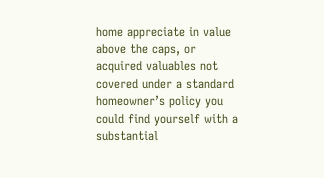home appreciate in value above the caps, or acquired valuables not covered under a standard homeowner’s policy you could find yourself with a substantial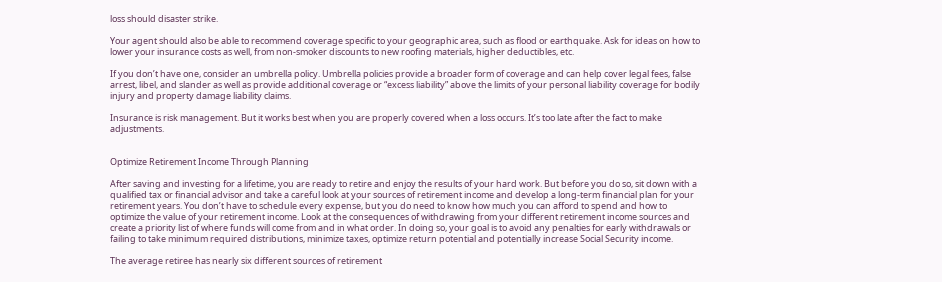loss should disaster strike.

Your agent should also be able to recommend coverage specific to your geographic area, such as flood or earthquake. Ask for ideas on how to lower your insurance costs as well, from non-smoker discounts to new roofing materials, higher deductibles, etc.

If you don’t have one, consider an umbrella policy. Umbrella policies provide a broader form of coverage and can help cover legal fees, false arrest, libel, and slander as well as provide additional coverage or “excess liability” above the limits of your personal liability coverage for bodily injury and property damage liability claims.

Insurance is risk management. But it works best when you are properly covered when a loss occurs. It’s too late after the fact to make adjustments.


Optimize Retirement Income Through Planning

After saving and investing for a lifetime, you are ready to retire and enjoy the results of your hard work. But before you do so, sit down with a qualified tax or financial advisor and take a careful look at your sources of retirement income and develop a long-term financial plan for your retirement years. You don’t have to schedule every expense, but you do need to know how much you can afford to spend and how to optimize the value of your retirement income. Look at the consequences of withdrawing from your different retirement income sources and create a priority list of where funds will come from and in what order. In doing so, your goal is to avoid any penalties for early withdrawals or failing to take minimum required distributions, minimize taxes, optimize return potential and potentially increase Social Security income.

The average retiree has nearly six different sources of retirement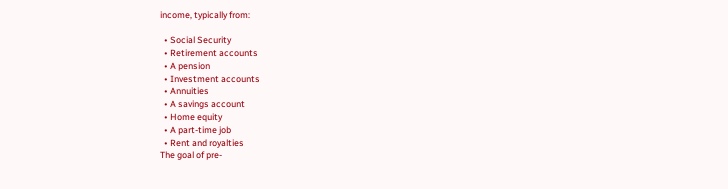income, typically from:

  • Social Security
  • Retirement accounts
  • A pension
  • Investment accounts
  • Annuities
  • A savings account
  • Home equity
  • A part-time job
  • Rent and royalties
The goal of pre-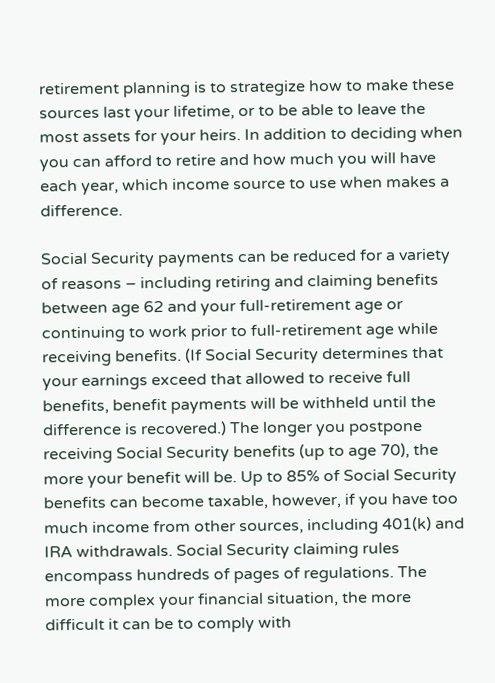retirement planning is to strategize how to make these sources last your lifetime, or to be able to leave the most assets for your heirs. In addition to deciding when you can afford to retire and how much you will have each year, which income source to use when makes a difference.

Social Security payments can be reduced for a variety of reasons – including retiring and claiming benefits between age 62 and your full-retirement age or continuing to work prior to full-retirement age while receiving benefits. (If Social Security determines that your earnings exceed that allowed to receive full benefits, benefit payments will be withheld until the difference is recovered.) The longer you postpone receiving Social Security benefits (up to age 70), the more your benefit will be. Up to 85% of Social Security benefits can become taxable, however, if you have too much income from other sources, including 401(k) and IRA withdrawals. Social Security claiming rules encompass hundreds of pages of regulations. The more complex your financial situation, the more difficult it can be to comply with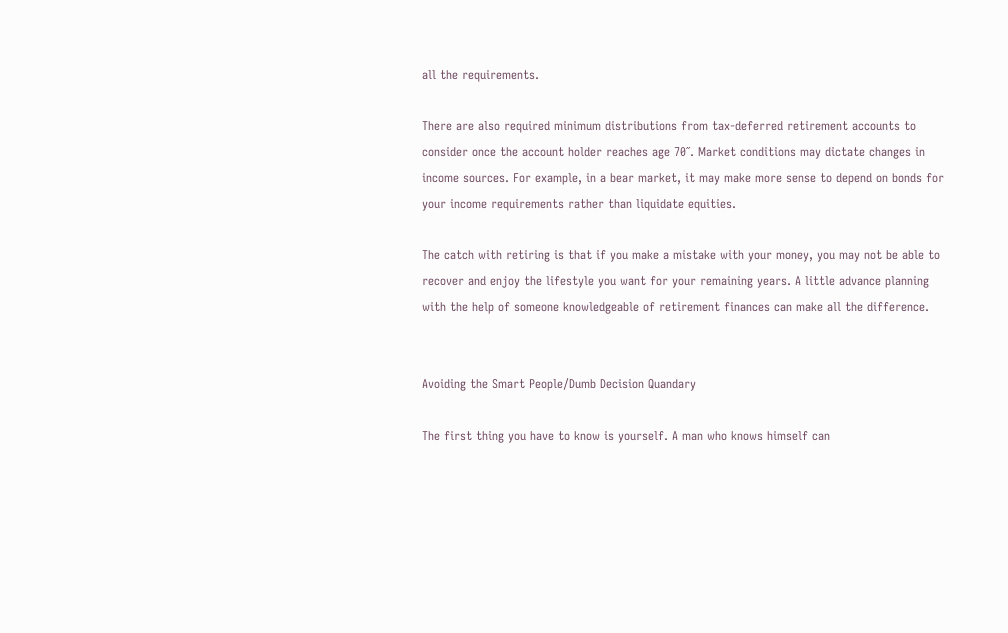all the requirements.

There are also required minimum distributions from tax-deferred retirement accounts to consider once the account holder reaches age 70˝. Market conditions may dictate changes in income sources. For example, in a bear market, it may make more sense to depend on bonds for your income requirements rather than liquidate equities.

The catch with retiring is that if you make a mistake with your money, you may not be able to recover and enjoy the lifestyle you want for your remaining years. A little advance planning with the help of someone knowledgeable of retirement finances can make all the difference.


Avoiding the Smart People/Dumb Decision Quandary

The first thing you have to know is yourself. A man who knows himself can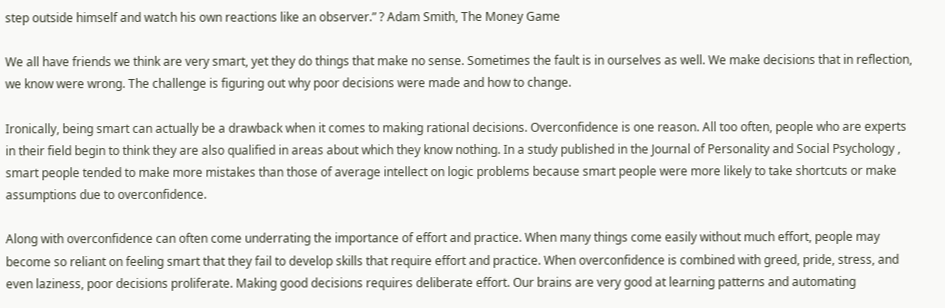step outside himself and watch his own reactions like an observer.” ? Adam Smith, The Money Game

We all have friends we think are very smart, yet they do things that make no sense. Sometimes the fault is in ourselves as well. We make decisions that in reflection, we know were wrong. The challenge is figuring out why poor decisions were made and how to change.

Ironically, being smart can actually be a drawback when it comes to making rational decisions. Overconfidence is one reason. All too often, people who are experts in their field begin to think they are also qualified in areas about which they know nothing. In a study published in the Journal of Personality and Social Psychology , smart people tended to make more mistakes than those of average intellect on logic problems because smart people were more likely to take shortcuts or make assumptions due to overconfidence.

Along with overconfidence can often come underrating the importance of effort and practice. When many things come easily without much effort, people may become so reliant on feeling smart that they fail to develop skills that require effort and practice. When overconfidence is combined with greed, pride, stress, and even laziness, poor decisions proliferate. Making good decisions requires deliberate effort. Our brains are very good at learning patterns and automating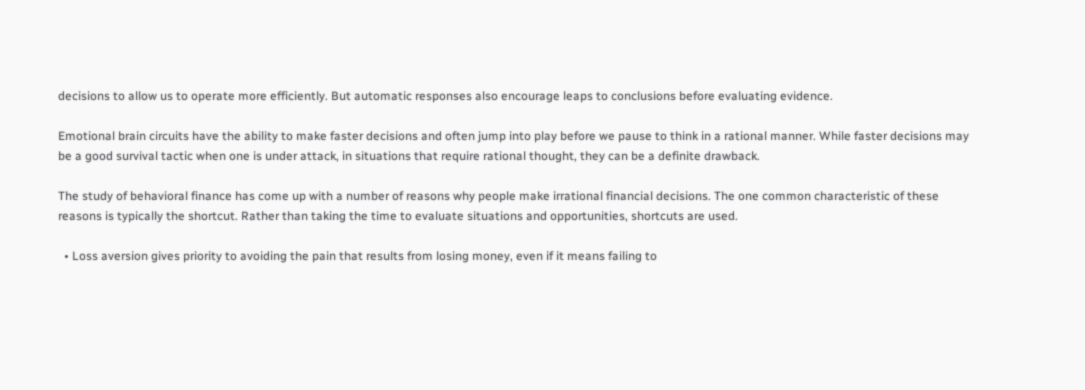decisions to allow us to operate more efficiently. But automatic responses also encourage leaps to conclusions before evaluating evidence.

Emotional brain circuits have the ability to make faster decisions and often jump into play before we pause to think in a rational manner. While faster decisions may be a good survival tactic when one is under attack, in situations that require rational thought, they can be a definite drawback.

The study of behavioral finance has come up with a number of reasons why people make irrational financial decisions. The one common characteristic of these reasons is typically the shortcut. Rather than taking the time to evaluate situations and opportunities, shortcuts are used.

  • Loss aversion gives priority to avoiding the pain that results from losing money, even if it means failing to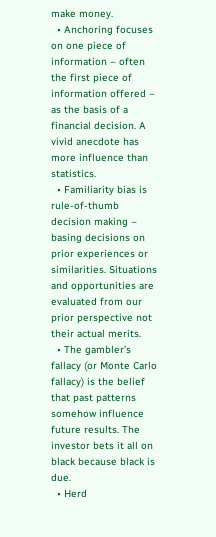make money.
  • Anchoring focuses on one piece of information – often the first piece of information offered – as the basis of a financial decision. A vivid anecdote has more influence than statistics.
  • Familiarity bias is rule-of-thumb decision making – basing decisions on prior experiences or similarities. Situations and opportunities are evaluated from our prior perspective not their actual merits.
  • The gambler’s fallacy (or Monte Carlo fallacy) is the belief that past patterns somehow influence future results. The investor bets it all on black because black is due.
  • Herd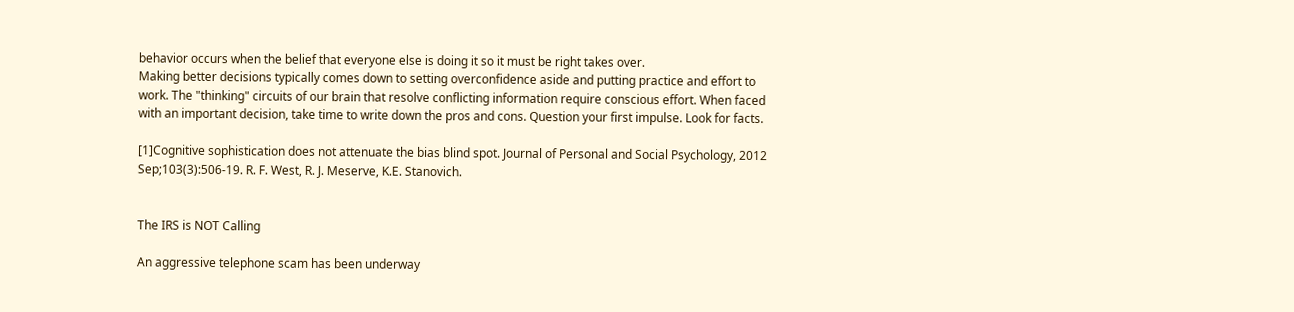behavior occurs when the belief that everyone else is doing it so it must be right takes over.
Making better decisions typically comes down to setting overconfidence aside and putting practice and effort to work. The "thinking" circuits of our brain that resolve conflicting information require conscious effort. When faced with an important decision, take time to write down the pros and cons. Question your first impulse. Look for facts.

[1]Cognitive sophistication does not attenuate the bias blind spot. Journal of Personal and Social Psychology, 2012 Sep;103(3):506-19. R. F. West, R. J. Meserve, K.E. Stanovich.


The IRS is NOT Calling

An aggressive telephone scam has been underway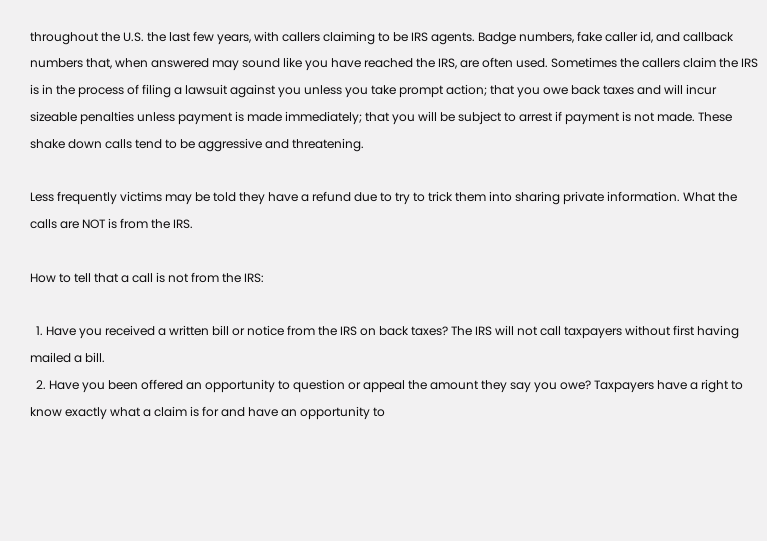throughout the U.S. the last few years, with callers claiming to be IRS agents. Badge numbers, fake caller id, and callback numbers that, when answered may sound like you have reached the IRS, are often used. Sometimes the callers claim the IRS is in the process of filing a lawsuit against you unless you take prompt action; that you owe back taxes and will incur sizeable penalties unless payment is made immediately; that you will be subject to arrest if payment is not made. These shake down calls tend to be aggressive and threatening.

Less frequently victims may be told they have a refund due to try to trick them into sharing private information. What the calls are NOT is from the IRS.

How to tell that a call is not from the IRS:

  1. Have you received a written bill or notice from the IRS on back taxes? The IRS will not call taxpayers without first having mailed a bill.
  2. Have you been offered an opportunity to question or appeal the amount they say you owe? Taxpayers have a right to know exactly what a claim is for and have an opportunity to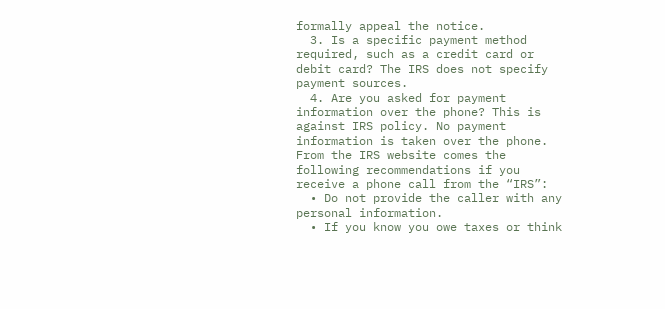formally appeal the notice.
  3. Is a specific payment method required, such as a credit card or debit card? The IRS does not specify payment sources.
  4. Are you asked for payment information over the phone? This is against IRS policy. No payment information is taken over the phone.
From the IRS website comes the following recommendations if you receive a phone call from the “IRS”:
  • Do not provide the caller with any personal information.
  • If you know you owe taxes or think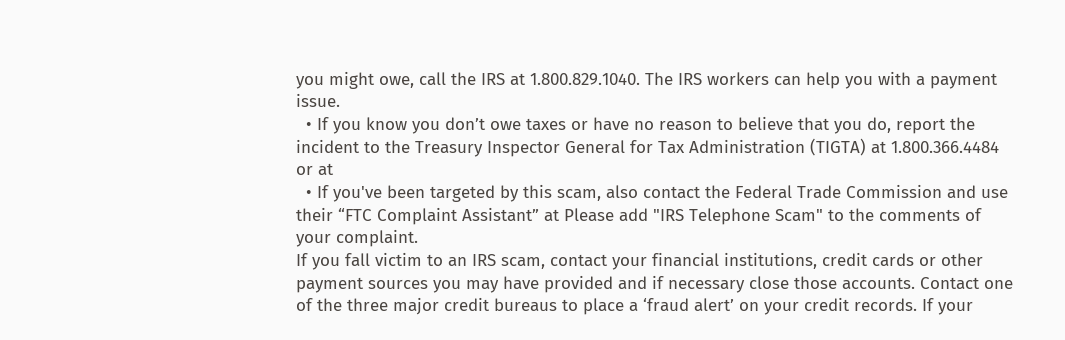you might owe, call the IRS at 1.800.829.1040. The IRS workers can help you with a payment issue.
  • If you know you don’t owe taxes or have no reason to believe that you do, report the incident to the Treasury Inspector General for Tax Administration (TIGTA) at 1.800.366.4484 or at
  • If you've been targeted by this scam, also contact the Federal Trade Commission and use their “FTC Complaint Assistant” at Please add "IRS Telephone Scam" to the comments of your complaint.
If you fall victim to an IRS scam, contact your financial institutions, credit cards or other payment sources you may have provided and if necessary close those accounts. Contact one of the three major credit bureaus to place a ‘fraud alert’ on your credit records. If your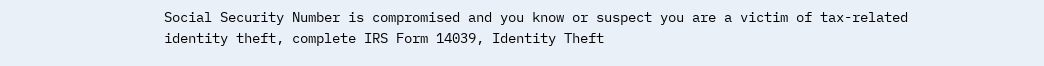Social Security Number is compromised and you know or suspect you are a victim of tax-related identity theft, complete IRS Form 14039, Identity Theft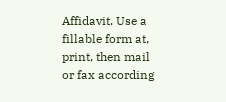Affidavit. Use a fillable form at, print, then mail or fax according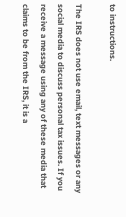to instructions.

The IRS does not use email, text messages or any social media to discuss personal tax issues. If you receive a message using any of these media that claims to be from the IRS, it is a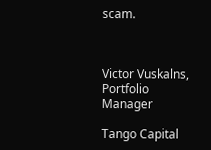scam.



Victor Vuskalns, Portfolio Manager

Tango Capital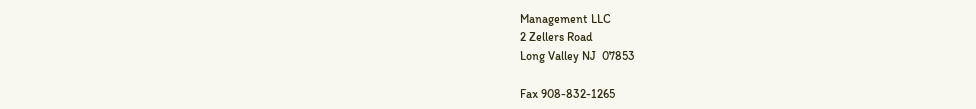Management LLC
2 Zellers Road
Long Valley NJ  07853

Fax 908-832-1265